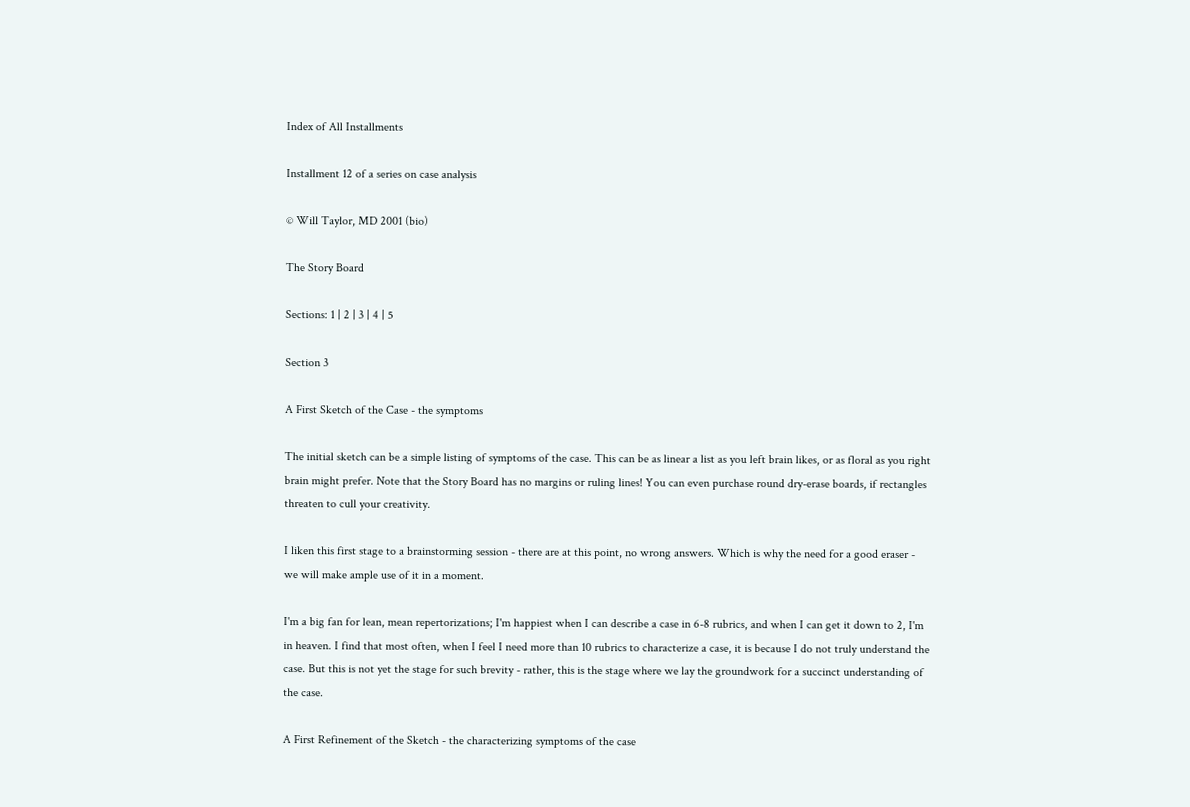Index of All Installments

Installment 12 of a series on case analysis

© Will Taylor, MD 2001 (bio)

The Story Board

Sections: 1 | 2 | 3 | 4 | 5

Section 3

A First Sketch of the Case - the symptoms

The initial sketch can be a simple listing of symptoms of the case. This can be as linear a list as you left brain likes, or as floral as you right brain might prefer. Note that the Story Board has no margins or ruling lines! You can even purchase round dry-erase boards, if rectangles threaten to cull your creativity.

I liken this first stage to a brainstorming session - there are at this point, no wrong answers. Which is why the need for a good eraser - we will make ample use of it in a moment.

I'm a big fan for lean, mean repertorizations; I'm happiest when I can describe a case in 6-8 rubrics, and when I can get it down to 2, I'm in heaven. I find that most often, when I feel I need more than 10 rubrics to characterize a case, it is because I do not truly understand the case. But this is not yet the stage for such brevity - rather, this is the stage where we lay the groundwork for a succinct understanding of the case.

A First Refinement of the Sketch - the characterizing symptoms of the case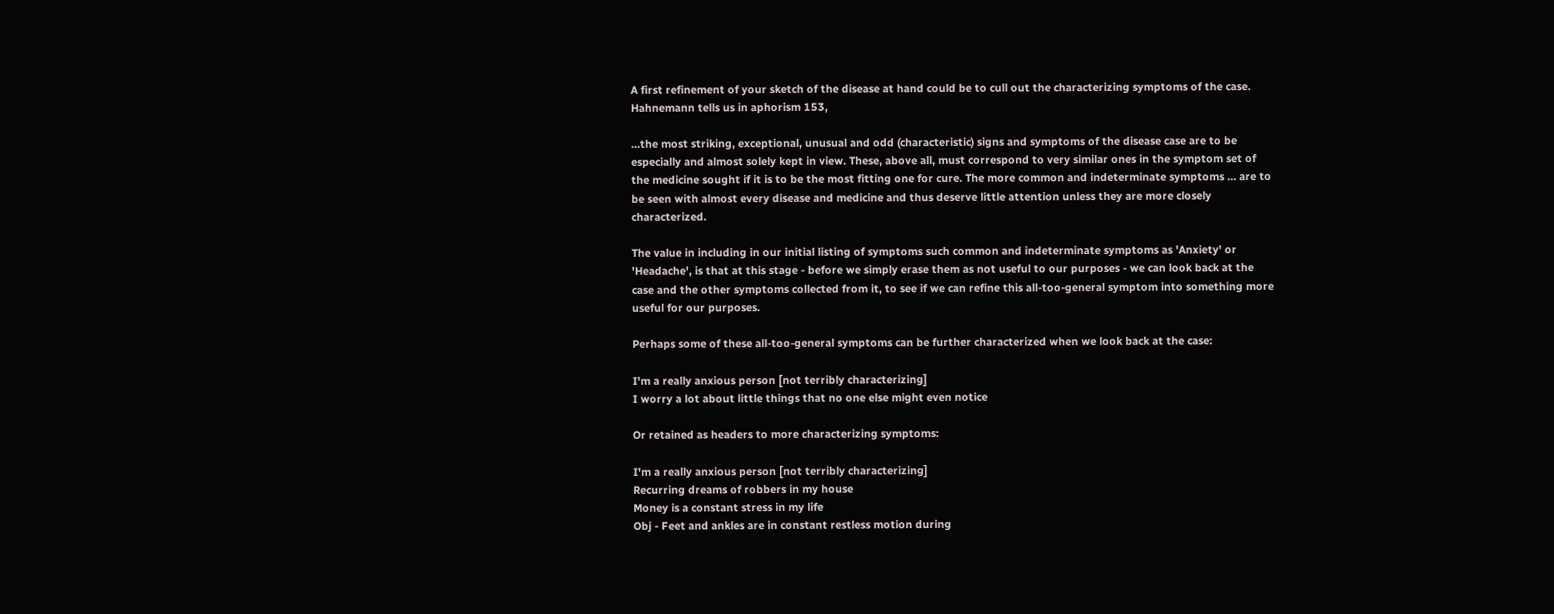A first refinement of your sketch of the disease at hand could be to cull out the characterizing symptoms of the case. Hahnemann tells us in aphorism 153,

…the most striking, exceptional, unusual and odd (characteristic) signs and symptoms of the disease case are to be especially and almost solely kept in view. These, above all, must correspond to very similar ones in the symptom set of the medicine sought if it is to be the most fitting one for cure. The more common and indeterminate symptoms … are to be seen with almost every disease and medicine and thus deserve little attention unless they are more closely characterized.

The value in including in our initial listing of symptoms such common and indeterminate symptoms as 'Anxiety' or 'Headache', is that at this stage - before we simply erase them as not useful to our purposes - we can look back at the case and the other symptoms collected from it, to see if we can refine this all-too-general symptom into something more useful for our purposes.

Perhaps some of these all-too-general symptoms can be further characterized when we look back at the case:

I'm a really anxious person [not terribly characterizing]
I worry a lot about little things that no one else might even notice

Or retained as headers to more characterizing symptoms:

I'm a really anxious person [not terribly characterizing]
Recurring dreams of robbers in my house
Money is a constant stress in my life
Obj - Feet and ankles are in constant restless motion during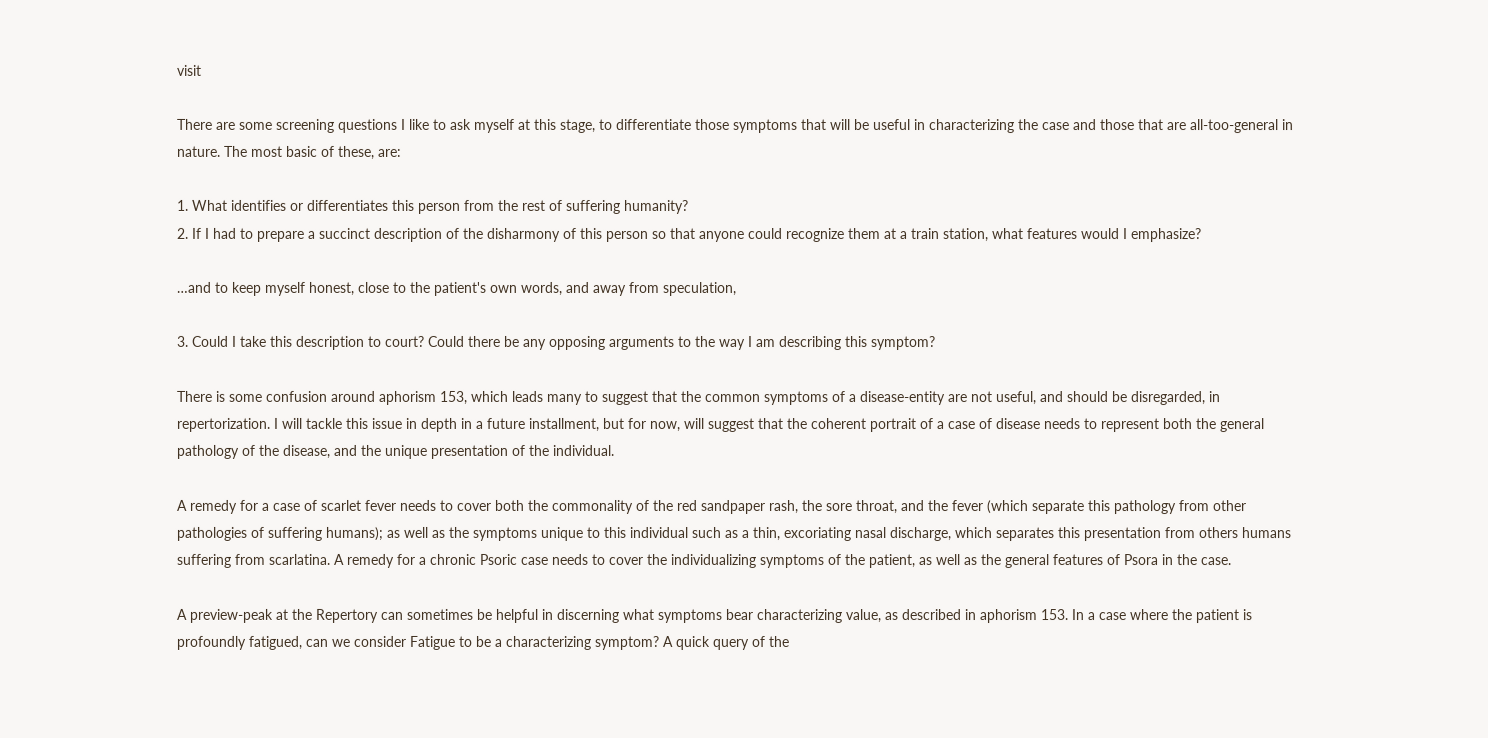visit

There are some screening questions I like to ask myself at this stage, to differentiate those symptoms that will be useful in characterizing the case and those that are all-too-general in nature. The most basic of these, are:

1. What identifies or differentiates this person from the rest of suffering humanity?
2. If I had to prepare a succinct description of the disharmony of this person so that anyone could recognize them at a train station, what features would I emphasize?

…and to keep myself honest, close to the patient's own words, and away from speculation,

3. Could I take this description to court? Could there be any opposing arguments to the way I am describing this symptom?

There is some confusion around aphorism 153, which leads many to suggest that the common symptoms of a disease-entity are not useful, and should be disregarded, in repertorization. I will tackle this issue in depth in a future installment, but for now, will suggest that the coherent portrait of a case of disease needs to represent both the general pathology of the disease, and the unique presentation of the individual.

A remedy for a case of scarlet fever needs to cover both the commonality of the red sandpaper rash, the sore throat, and the fever (which separate this pathology from other pathologies of suffering humans); as well as the symptoms unique to this individual such as a thin, excoriating nasal discharge, which separates this presentation from others humans suffering from scarlatina. A remedy for a chronic Psoric case needs to cover the individualizing symptoms of the patient, as well as the general features of Psora in the case.

A preview-peak at the Repertory can sometimes be helpful in discerning what symptoms bear characterizing value, as described in aphorism 153. In a case where the patient is profoundly fatigued, can we consider Fatigue to be a characterizing symptom? A quick query of the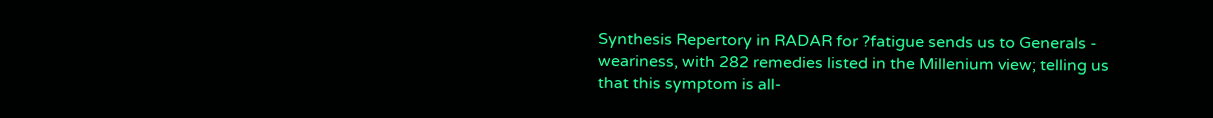Synthesis Repertory in RADAR for ?fatigue sends us to Generals - weariness, with 282 remedies listed in the Millenium view; telling us that this symptom is all-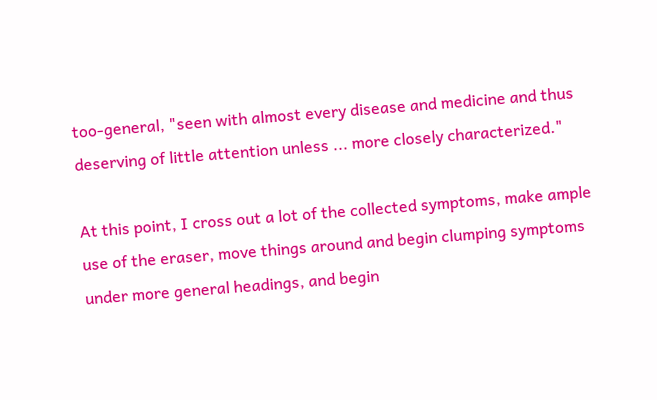too-general, "seen with almost every disease and medicine and thus deserving of little attention unless ... more closely characterized."

At this point, I cross out a lot of the collected symptoms, make ample use of the eraser, move things around and begin clumping symptoms under more general headings, and begin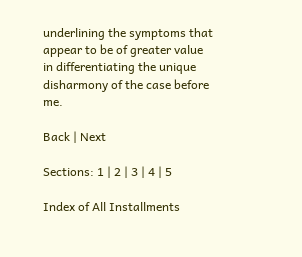underlining the symptoms that appear to be of greater value in differentiating the unique disharmony of the case before me.

Back | Next

Sections: 1 | 2 | 3 | 4 | 5

Index of All Installments